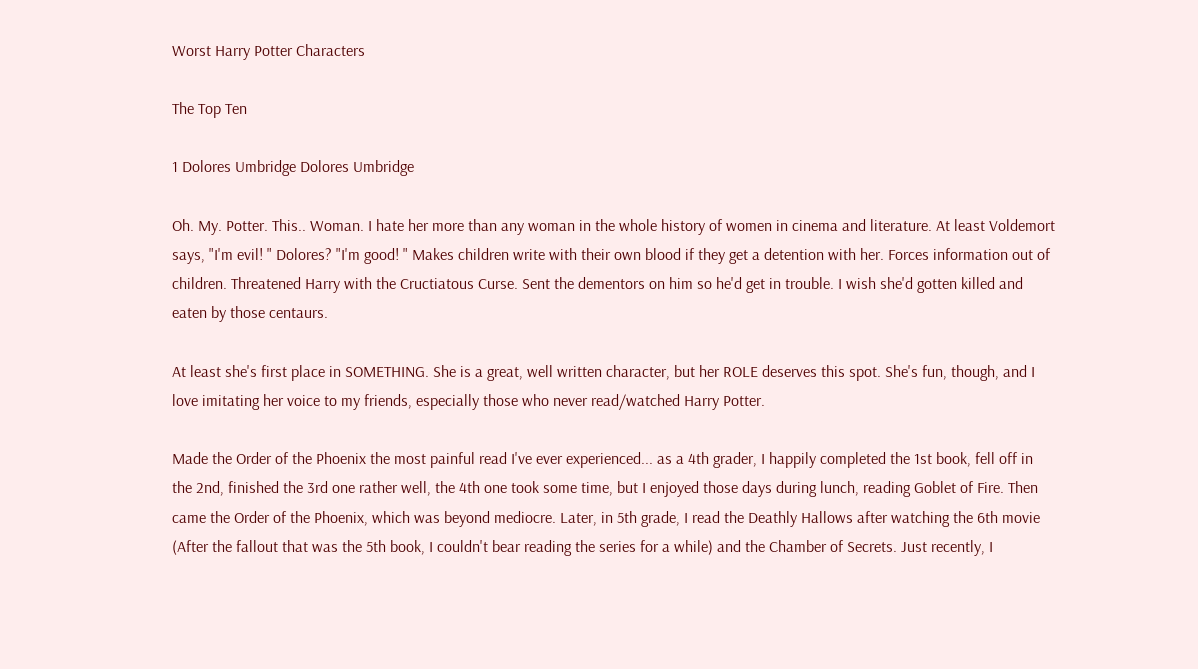Worst Harry Potter Characters

The Top Ten

1 Dolores Umbridge Dolores Umbridge

Oh. My. Potter. This.. Woman. I hate her more than any woman in the whole history of women in cinema and literature. At least Voldemort says, "I'm evil! " Dolores? "I'm good! " Makes children write with their own blood if they get a detention with her. Forces information out of children. Threatened Harry with the Cructiatous Curse. Sent the dementors on him so he'd get in trouble. I wish she'd gotten killed and eaten by those centaurs.

At least she's first place in SOMETHING. She is a great, well written character, but her ROLE deserves this spot. She's fun, though, and I love imitating her voice to my friends, especially those who never read/watched Harry Potter.

Made the Order of the Phoenix the most painful read I've ever experienced... as a 4th grader, I happily completed the 1st book, fell off in the 2nd, finished the 3rd one rather well, the 4th one took some time, but I enjoyed those days during lunch, reading Goblet of Fire. Then came the Order of the Phoenix, which was beyond mediocre. Later, in 5th grade, I read the Deathly Hallows after watching the 6th movie (After the fallout that was the 5th book, I couldn't bear reading the series for a while) and the Chamber of Secrets. Just recently, I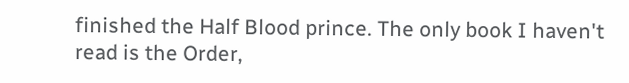finished the Half Blood prince. The only book I haven't read is the Order,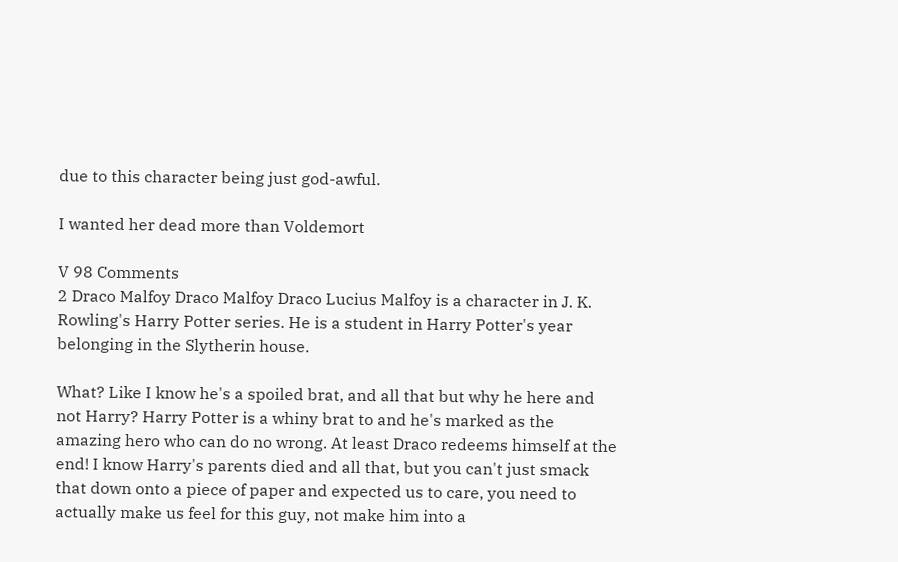due to this character being just god-awful.

I wanted her dead more than Voldemort

V 98 Comments
2 Draco Malfoy Draco Malfoy Draco Lucius Malfoy is a character in J. K. Rowling's Harry Potter series. He is a student in Harry Potter's year belonging in the Slytherin house.

What? Like I know he's a spoiled brat, and all that but why he here and not Harry? Harry Potter is a whiny brat to and he's marked as the amazing hero who can do no wrong. At least Draco redeems himself at the end! I know Harry's parents died and all that, but you can't just smack that down onto a piece of paper and expected us to care, you need to actually make us feel for this guy, not make him into a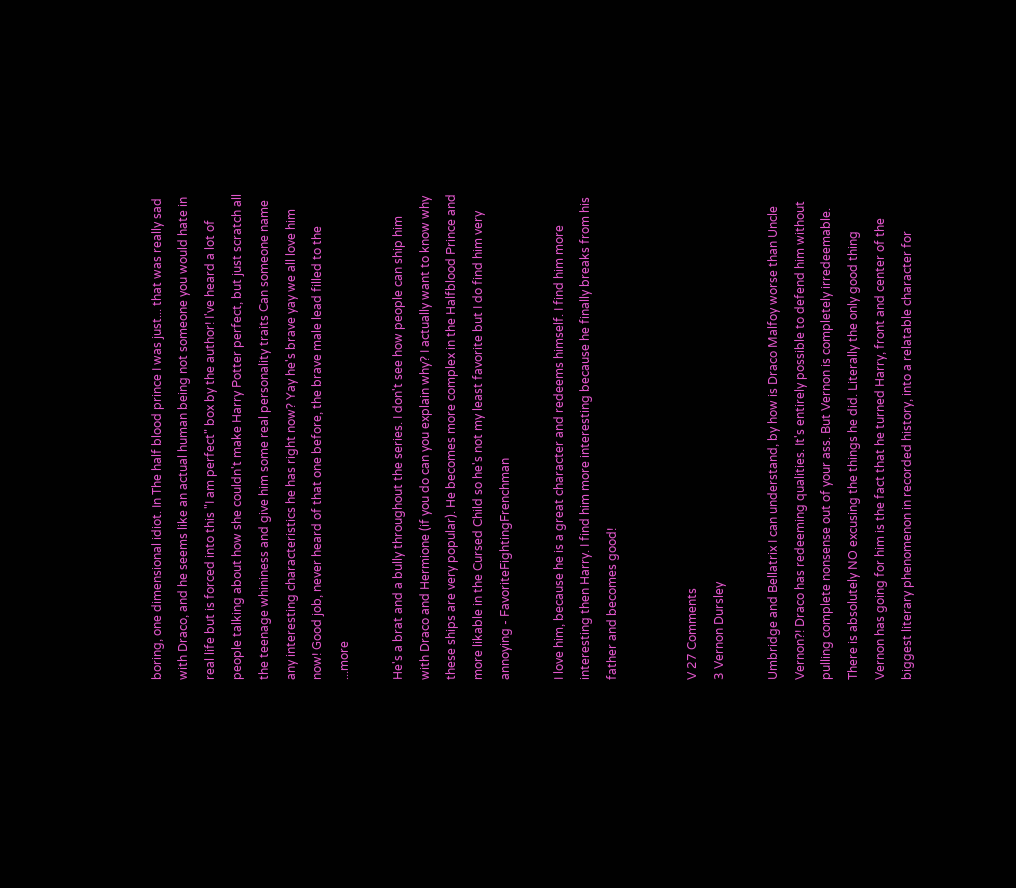boring, one dimensional idiot. In The half blood prince I was just... that was really sad with Draco, and he seems like an actual human being not someone you would hate in real life but is forced into this "I am perfect" box by the author! I've heard a lot of people talking about how she couldn't make Harry Potter perfect, but just scratch all the teenage whininess and give him some real personality traits Can someone name any interesting characteristics he has right now? Yay he's brave yay we all love him now! Good job, never heard of that one before, the brave male lead filled to the ...more

He's a brat and a bully throughout the series. I don't see how people can ship him with Draco and Hermione (if you do can you explain why? I actually want to know why these ships are very popular). He becomes more complex in the Halfblood Prince and more likable in the Cursed Child so he's not my least favorite but I do find him very annoying - FavoriteFightingFrenchman

I love him, because he is a great character and redeems himself. I find him more interesting then Harry. I find him more interesting because he finally breaks from his father and becomes good!


V 27 Comments
3 Vernon Dursley

Umbridge and Bellatrix I can understand, by how is Draco Malfoy worse than Uncle Vernon?! Draco has redeeming qualities. It's entirely possible to defend him without pulling complete nonsense out of your ass. But Vernon is completely irredeemable. There is absolutely NO excusing the things he did. Literally the only good thing Vernon has going for him is the fact that he turned Harry, front and center of the biggest literary phenomenon in recorded history, into a relatable character for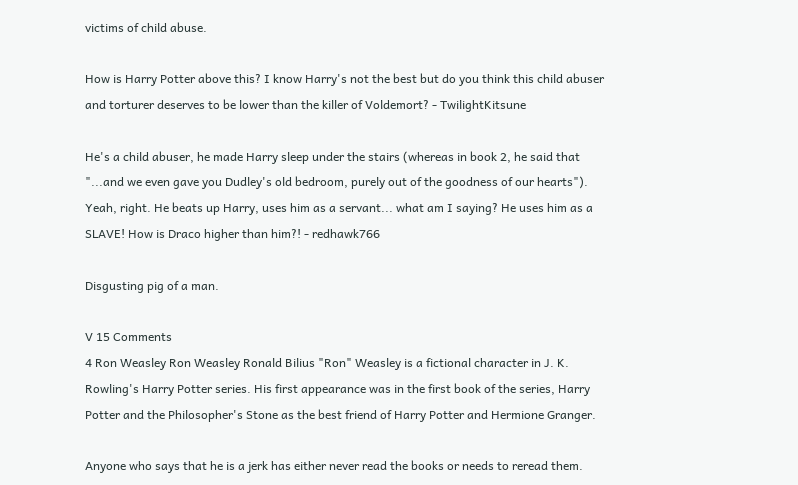victims of child abuse.

How is Harry Potter above this? I know Harry's not the best but do you think this child abuser and torturer deserves to be lower than the killer of Voldemort? - TwilightKitsune

He's a child abuser, he made Harry sleep under the stairs (whereas in book 2, he said that "...and we even gave you Dudley's old bedroom, purely out of the goodness of our hearts"). Yeah, right. He beats up Harry, uses him as a servant... what am I saying? He uses him as a SLAVE! How is Draco higher than him?! - redhawk766

Disgusting pig of a man.

V 15 Comments
4 Ron Weasley Ron Weasley Ronald Bilius "Ron" Weasley is a fictional character in J. K. Rowling's Harry Potter series. His first appearance was in the first book of the series, Harry Potter and the Philosopher's Stone as the best friend of Harry Potter and Hermione Granger.

Anyone who says that he is a jerk has either never read the books or needs to reread them.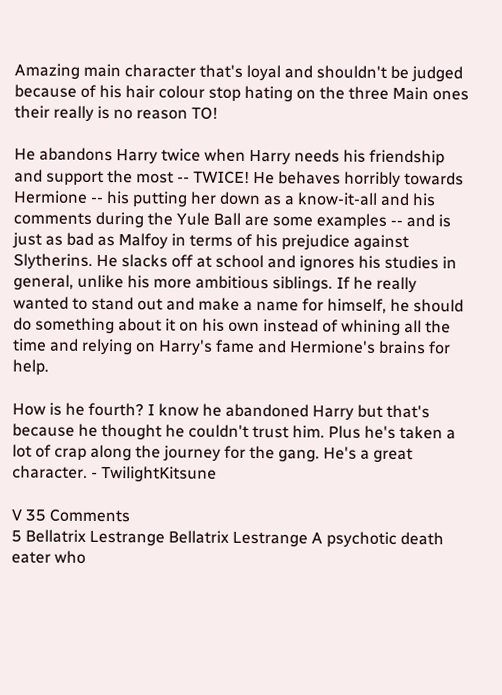Amazing main character that's loyal and shouldn't be judged because of his hair colour stop hating on the three Main ones their really is no reason TO!

He abandons Harry twice when Harry needs his friendship and support the most -- TWICE! He behaves horribly towards Hermione -- his putting her down as a know-it-all and his comments during the Yule Ball are some examples -- and is just as bad as Malfoy in terms of his prejudice against Slytherins. He slacks off at school and ignores his studies in general, unlike his more ambitious siblings. If he really wanted to stand out and make a name for himself, he should do something about it on his own instead of whining all the time and relying on Harry's fame and Hermione's brains for help.

How is he fourth? I know he abandoned Harry but that's because he thought he couldn't trust him. Plus he's taken a lot of crap along the journey for the gang. He's a great character. - TwilightKitsune

V 35 Comments
5 Bellatrix Lestrange Bellatrix Lestrange A psychotic death eater who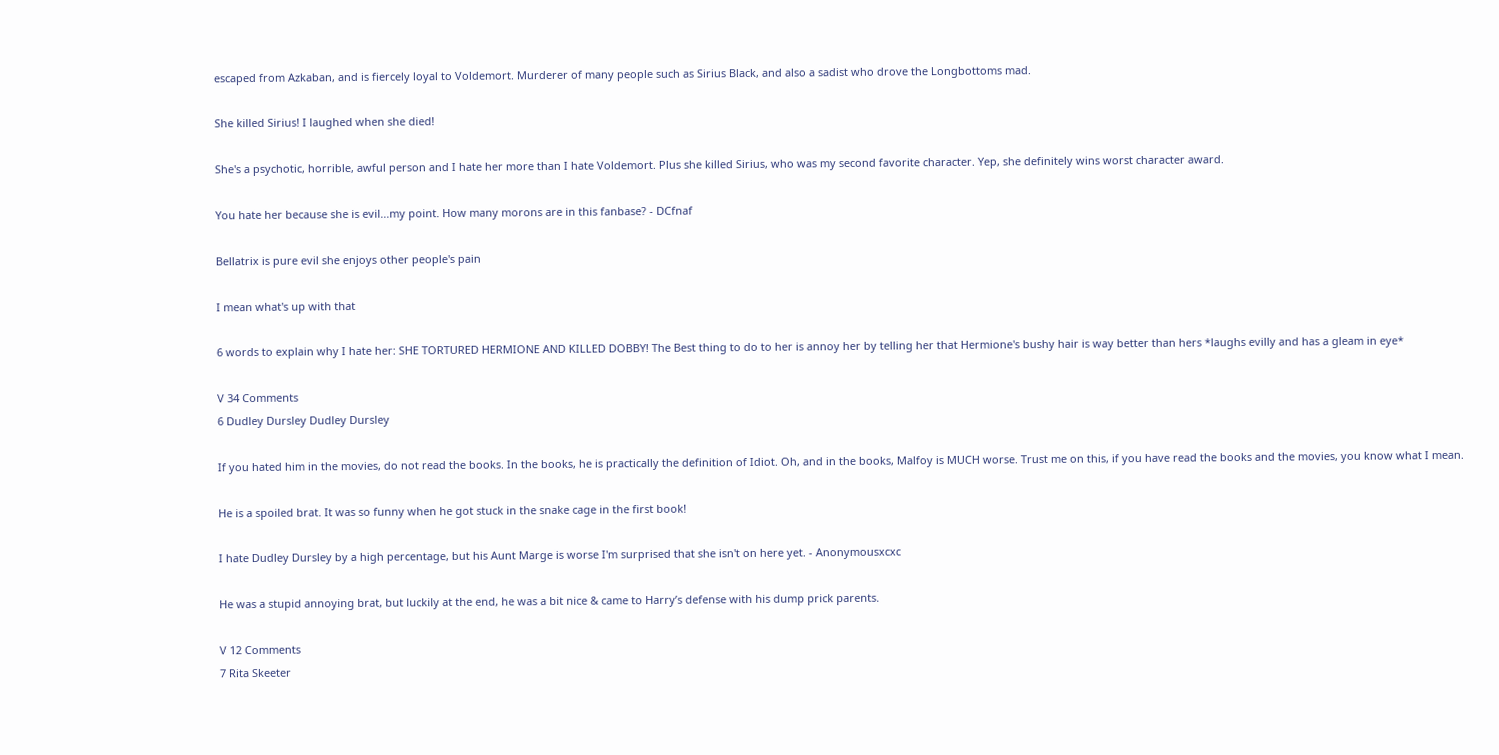escaped from Azkaban, and is fiercely loyal to Voldemort. Murderer of many people such as Sirius Black, and also a sadist who drove the Longbottoms mad.

She killed Sirius! I laughed when she died!

She's a psychotic, horrible, awful person and I hate her more than I hate Voldemort. Plus she killed Sirius, who was my second favorite character. Yep, she definitely wins worst character award.

You hate her because she is evil...my point. How many morons are in this fanbase? - DCfnaf

Bellatrix is pure evil she enjoys other people's pain

I mean what's up with that

6 words to explain why I hate her: SHE TORTURED HERMIONE AND KILLED DOBBY! The Best thing to do to her is annoy her by telling her that Hermione's bushy hair is way better than hers *laughs evilly and has a gleam in eye*

V 34 Comments
6 Dudley Dursley Dudley Dursley

If you hated him in the movies, do not read the books. In the books, he is practically the definition of Idiot. Oh, and in the books, Malfoy is MUCH worse. Trust me on this, if you have read the books and the movies, you know what I mean.

He is a spoiled brat. It was so funny when he got stuck in the snake cage in the first book!

I hate Dudley Dursley by a high percentage, but his Aunt Marge is worse I'm surprised that she isn't on here yet. - Anonymousxcxc

He was a stupid annoying brat, but luckily at the end, he was a bit nice & came to Harry’s defense with his dump prick parents.

V 12 Comments
7 Rita Skeeter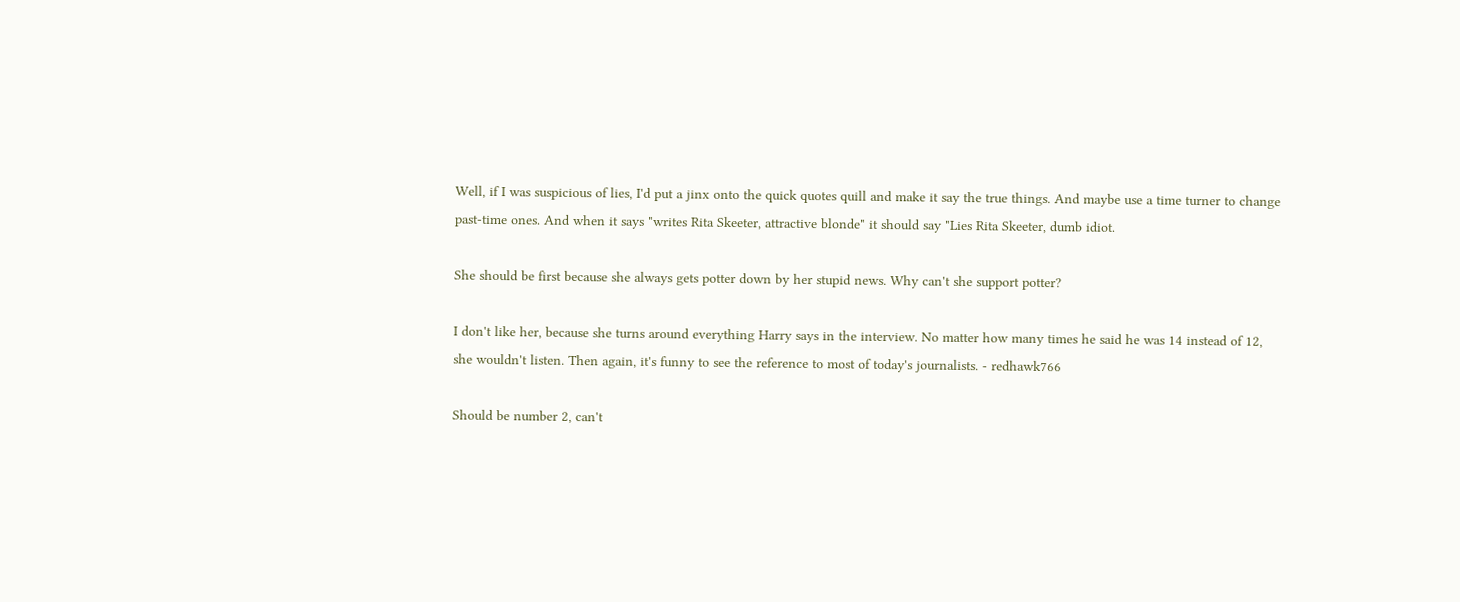Well, if I was suspicious of lies, I'd put a jinx onto the quick quotes quill and make it say the true things. And maybe use a time turner to change past-time ones. And when it says "writes Rita Skeeter, attractive blonde" it should say "Lies Rita Skeeter, dumb idiot.

She should be first because she always gets potter down by her stupid news. Why can't she support potter?

I don't like her, because she turns around everything Harry says in the interview. No matter how many times he said he was 14 instead of 12, she wouldn't listen. Then again, it's funny to see the reference to most of today's journalists. - redhawk766

Should be number 2, can't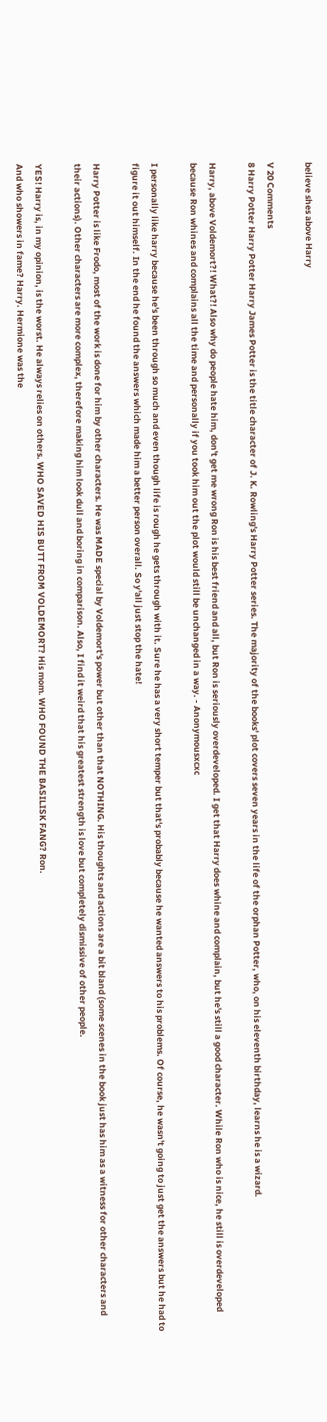believe shes above Harry

V 20 Comments
8 Harry Potter Harry Potter Harry James Potter is the title character of J. K. Rowling's Harry Potter series. The majority of the books' plot covers seven years in the life of the orphan Potter, who, on his eleventh birthday, learns he is a wizard.

Harry, above Voldemort?! What?! Also why do people hate him, don't get me wrong Ron is his best friend and all, but Ron is seriously overdeveloped. I get that Harry does whine and complain, but he's still a good character. While Ron who is nice, he still is overdeveloped because Ron whines and complains all the time and personally if you took him out the plot would still be unchanged in a way. - Anonymousxcxc

I personally like harry because he's been through so much and even though life is rough he gets through with it. Sure he has a very short temper but that's probably because he wanted answers to his problems. Of course, he wasn't going to just get the answers but he had to figure it out himself. In the end he found the answers which made him a better person overall. So y'all just stop the hate!

Harry Potter is like Frodo, most of the work is done for him by other characters. He was MADE special by Voldemort's power but other than that NOTHING. His thoughts and actions are a bit bland (some scenes in the book just has him as a witness for other characters and their actions). Other characters are more complex, therefore making him look dull and boring in comparison. Also, I find it weird that his greatest strength is love but completely dismissive of other people.

YES! Harry is, in my opinion, is the worst. He always relies on others. WHO SAVED HIS BUTT FROM VOLDEMORT? His mom. WHO FOUND THE BASILISK FANG? Ron.
And who showers in fame? Harry. Hermione was the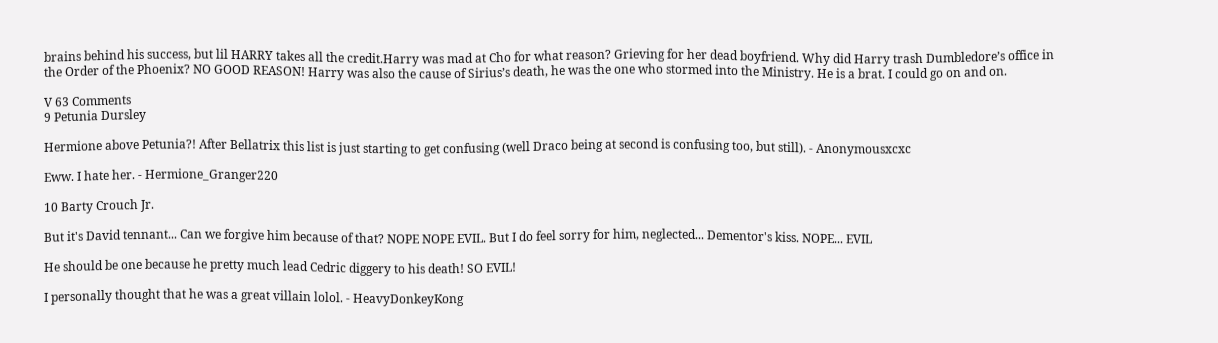brains behind his success, but lil HARRY takes all the credit.Harry was mad at Cho for what reason? Grieving for her dead boyfriend. Why did Harry trash Dumbledore’s office in the Order of the Phoenix? NO GOOD REASON! Harry was also the cause of Sirius’s death, he was the one who stormed into the Ministry. He is a brat. I could go on and on.

V 63 Comments
9 Petunia Dursley

Hermione above Petunia?! After Bellatrix this list is just starting to get confusing (well Draco being at second is confusing too, but still). - Anonymousxcxc

Eww. I hate her. - Hermione_Granger220

10 Barty Crouch Jr.

But it's David tennant... Can we forgive him because of that? NOPE NOPE EVIL. But I do feel sorry for him, neglected... Dementor's kiss. NOPE... EVIL

He should be one because he pretty much lead Cedric diggery to his death! SO EVIL!

I personally thought that he was a great villain lolol. - HeavyDonkeyKong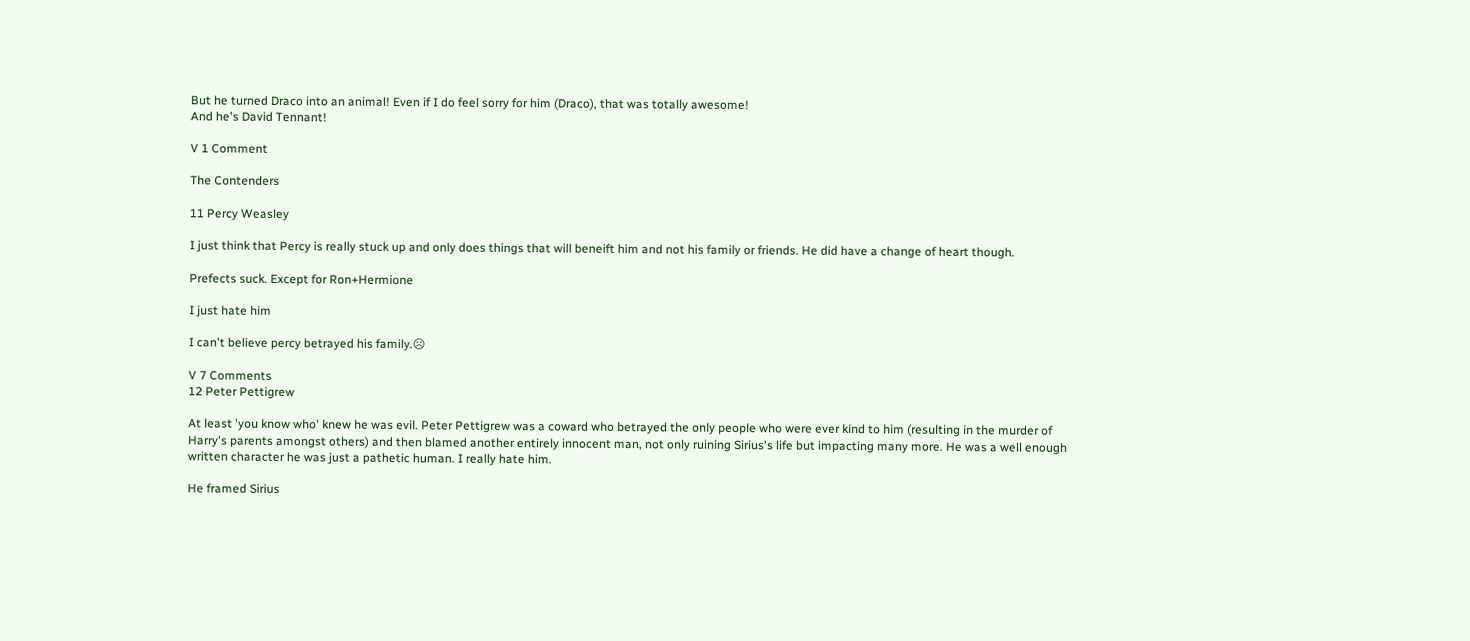But he turned Draco into an animal! Even if I do feel sorry for him (Draco), that was totally awesome!
And he's David Tennant!

V 1 Comment

The Contenders

11 Percy Weasley

I just think that Percy is really stuck up and only does things that will beneift him and not his family or friends. He did have a change of heart though.

Prefects suck. Except for Ron+Hermione

I just hate him

I can't believe percy betrayed his family.☹

V 7 Comments
12 Peter Pettigrew

At least 'you know who' knew he was evil. Peter Pettigrew was a coward who betrayed the only people who were ever kind to him (resulting in the murder of Harry's parents amongst others) and then blamed another entirely innocent man, not only ruining Sirius's life but impacting many more. He was a well enough written character he was just a pathetic human. I really hate him.

He framed Sirius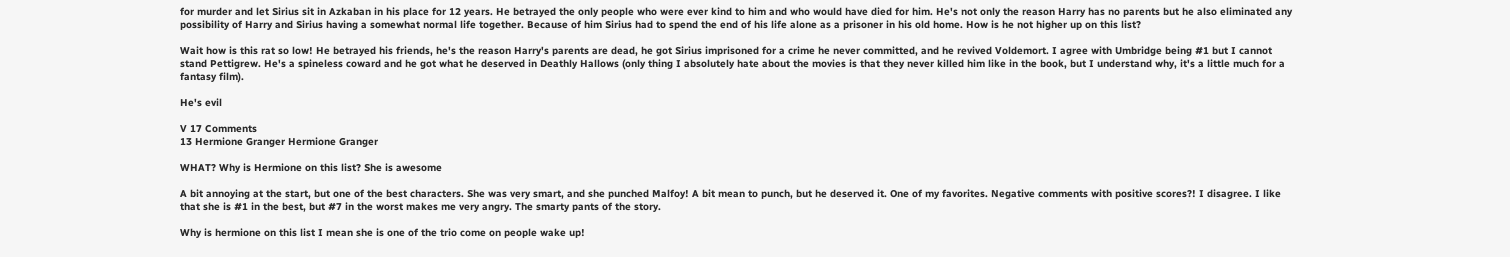for murder and let Sirius sit in Azkaban in his place for 12 years. He betrayed the only people who were ever kind to him and who would have died for him. He's not only the reason Harry has no parents but he also eliminated any possibility of Harry and Sirius having a somewhat normal life together. Because of him Sirius had to spend the end of his life alone as a prisoner in his old home. How is he not higher up on this list?

Wait how is this rat so low! He betrayed his friends, he's the reason Harry's parents are dead, he got Sirius imprisoned for a crime he never committed, and he revived Voldemort. I agree with Umbridge being #1 but I cannot stand Pettigrew. He's a spineless coward and he got what he deserved in Deathly Hallows (only thing I absolutely hate about the movies is that they never killed him like in the book, but I understand why, it's a little much for a fantasy film).

He's evil

V 17 Comments
13 Hermione Granger Hermione Granger

WHAT? Why is Hermione on this list? She is awesome

A bit annoying at the start, but one of the best characters. She was very smart, and she punched Malfoy! A bit mean to punch, but he deserved it. One of my favorites. Negative comments with positive scores?! I disagree. I like that she is #1 in the best, but #7 in the worst makes me very angry. The smarty pants of the story.

Why is hermione on this list I mean she is one of the trio come on people wake up!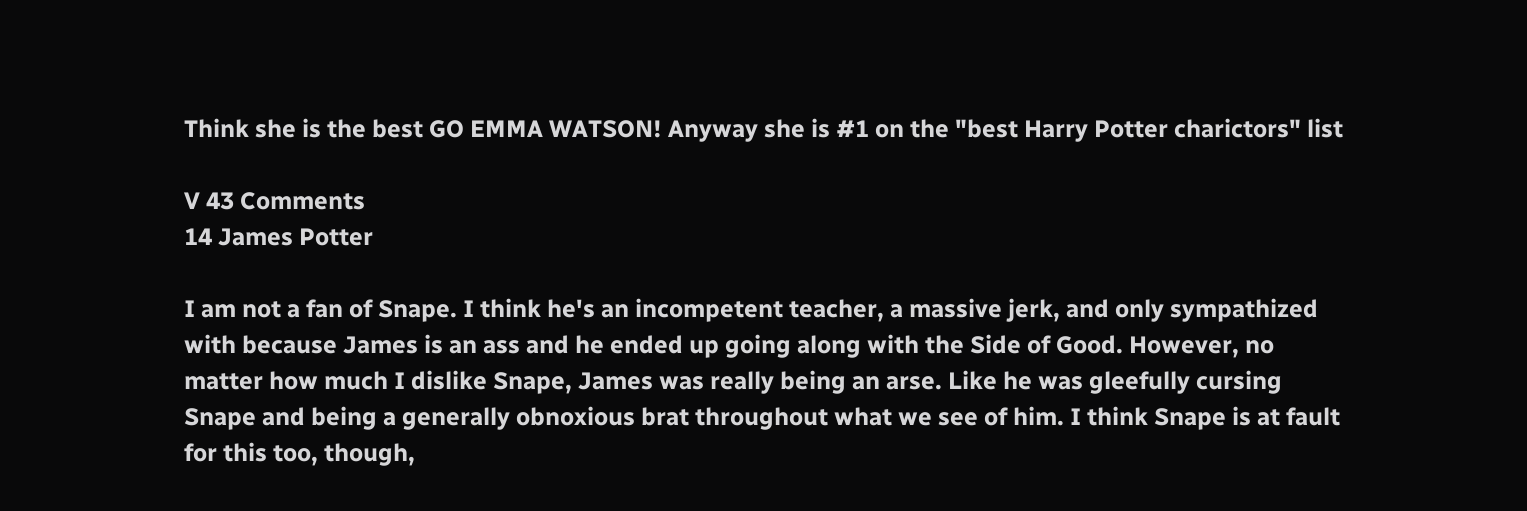Think she is the best GO EMMA WATSON! Anyway she is #1 on the "best Harry Potter charictors" list

V 43 Comments
14 James Potter

I am not a fan of Snape. I think he's an incompetent teacher, a massive jerk, and only sympathized with because James is an ass and he ended up going along with the Side of Good. However, no matter how much I dislike Snape, James was really being an arse. Like he was gleefully cursing Snape and being a generally obnoxious brat throughout what we see of him. I think Snape is at fault for this too, though,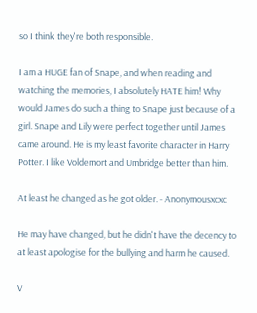so I think they're both responsible.

I am a HUGE fan of Snape, and when reading and watching the memories, I absolutely HATE him! Why would James do such a thing to Snape just because of a girl. Snape and Lily were perfect together until James came around. He is my least favorite character in Harry Potter. I like Voldemort and Umbridge better than him.

At least he changed as he got older. - Anonymousxcxc

He may have changed, but he didn't have the decency to at least apologise for the bullying and harm he caused.

V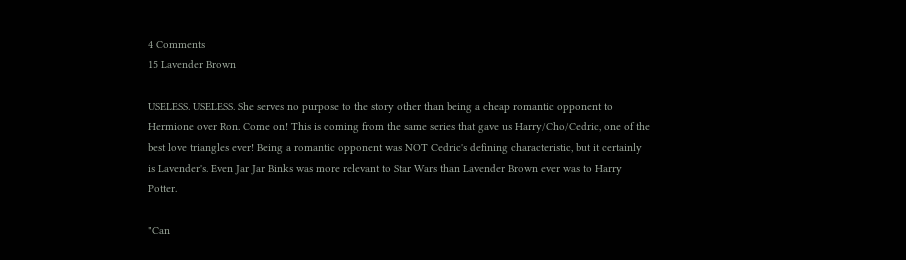4 Comments
15 Lavender Brown

USELESS. USELESS. She serves no purpose to the story other than being a cheap romantic opponent to Hermione over Ron. Come on! This is coming from the same series that gave us Harry/Cho/Cedric, one of the best love triangles ever! Being a romantic opponent was NOT Cedric's defining characteristic, but it certainly is Lavender's. Even Jar Jar Binks was more relevant to Star Wars than Lavender Brown ever was to Harry Potter.

"Can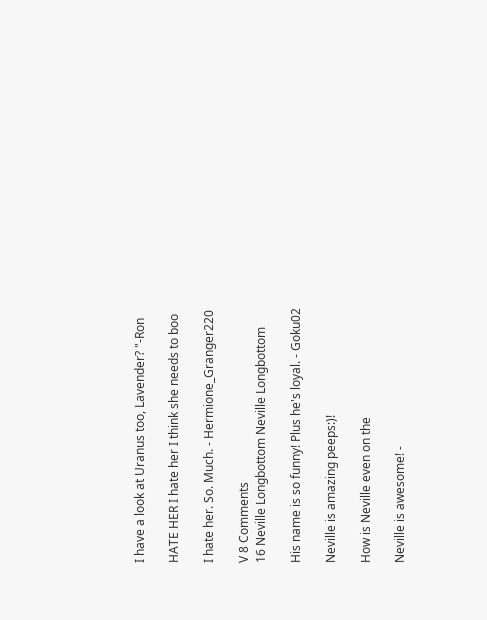I have a look at Uranus too, Lavender? "-Ron

HATE HER I hate her I think she needs to boo

I hate her. So. Much. - Hermione_Granger220

V 8 Comments
16 Neville Longbottom Neville Longbottom

His name is so funny! Plus he's loyal. - Goku02

Neville is amazing peeps:)!

How is Neville even on the

Neville is awesome! -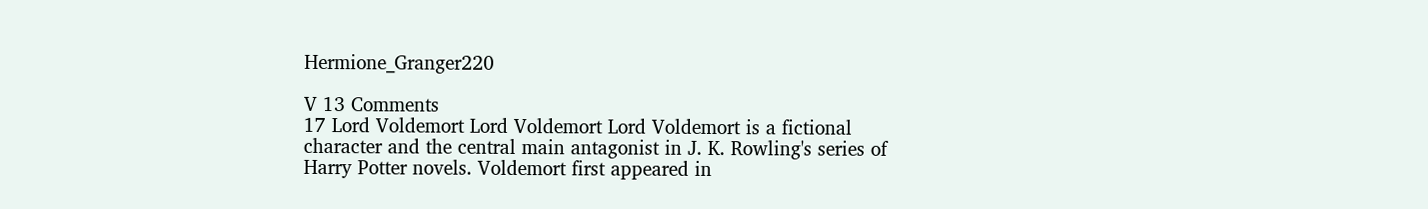Hermione_Granger220

V 13 Comments
17 Lord Voldemort Lord Voldemort Lord Voldemort is a fictional character and the central main antagonist in J. K. Rowling's series of Harry Potter novels. Voldemort first appeared in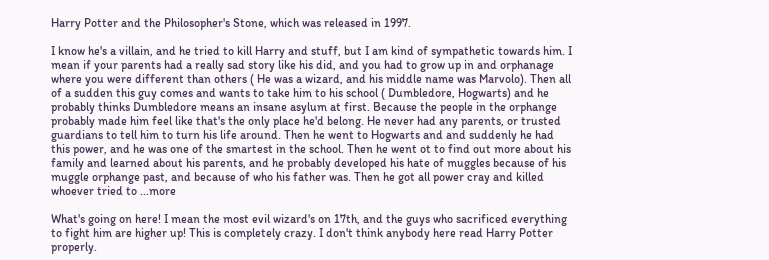Harry Potter and the Philosopher's Stone, which was released in 1997.

I know he's a villain, and he tried to kill Harry and stuff, but I am kind of sympathetic towards him. I mean if your parents had a really sad story like his did, and you had to grow up in and orphanage where you were different than others ( He was a wizard, and his middle name was Marvolo). Then all of a sudden this guy comes and wants to take him to his school ( Dumbledore, Hogwarts) and he probably thinks Dumbledore means an insane asylum at first. Because the people in the orphange probably made him feel like that's the only place he'd belong. He never had any parents, or trusted guardians to tell him to turn his life around. Then he went to Hogwarts and and suddenly he had this power, and he was one of the smartest in the school. Then he went ot to find out more about his family and learned about his parents, and he probably developed his hate of muggles because of his muggle orphange past, and because of who his father was. Then he got all power cray and killed whoever tried to ...more

What's going on here! I mean the most evil wizard's on 17th, and the guys who sacrificed everything to fight him are higher up! This is completely crazy. I don't think anybody here read Harry Potter properly.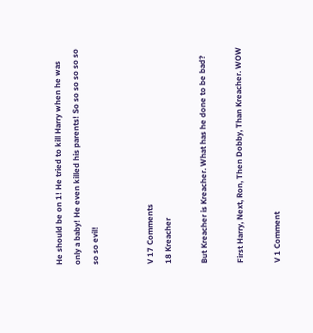He should be on 1! He tried to kill Harry when he was only a baby! He even killed his parents! So so so so so so so so evil!


V 17 Comments
18 Kreacher

But Kreacher is Kreacher. What has he done to be bad?

First Harry, Next, Ron, Then Dobby, Than Kreacher. WOW

V 1 Comment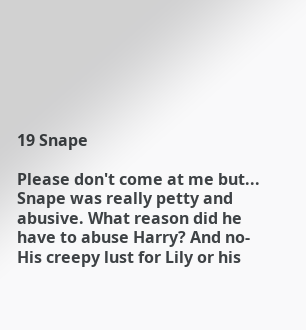19 Snape

Please don't come at me but... Snape was really petty and abusive. What reason did he have to abuse Harry? And no- His creepy lust for Lily or his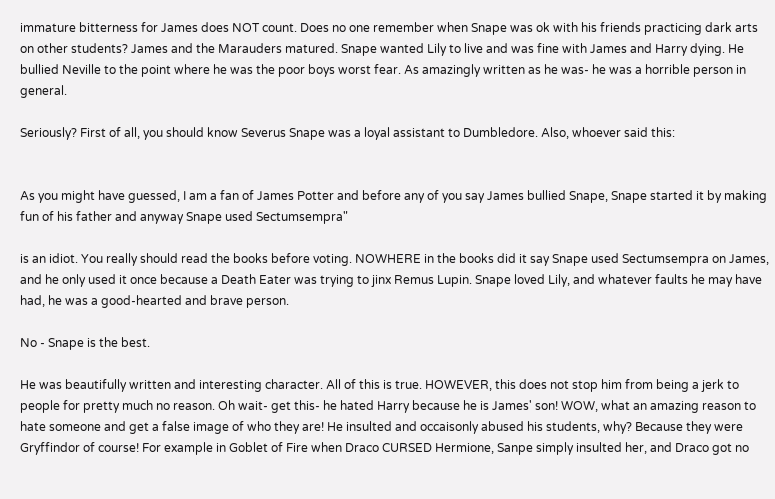immature bitterness for James does NOT count. Does no one remember when Snape was ok with his friends practicing dark arts on other students? James and the Marauders matured. Snape wanted Lily to live and was fine with James and Harry dying. He bullied Neville to the point where he was the poor boys worst fear. As amazingly written as he was- he was a horrible person in general.

Seriously? First of all, you should know Severus Snape was a loyal assistant to Dumbledore. Also, whoever said this:


As you might have guessed, I am a fan of James Potter and before any of you say James bullied Snape, Snape started it by making fun of his father and anyway Snape used Sectumsempra"

is an idiot. You really should read the books before voting. NOWHERE in the books did it say Snape used Sectumsempra on James, and he only used it once because a Death Eater was trying to jinx Remus Lupin. Snape loved Lily, and whatever faults he may have had, he was a good-hearted and brave person.

No - Snape is the best.

He was beautifully written and interesting character. All of this is true. HOWEVER, this does not stop him from being a jerk to people for pretty much no reason. Oh wait- get this- he hated Harry because he is James' son! WOW, what an amazing reason to hate someone and get a false image of who they are! He insulted and occaisonly abused his students, why? Because they were Gryffindor of course! For example in Goblet of Fire when Draco CURSED Hermione, Sanpe simply insulted her, and Draco got no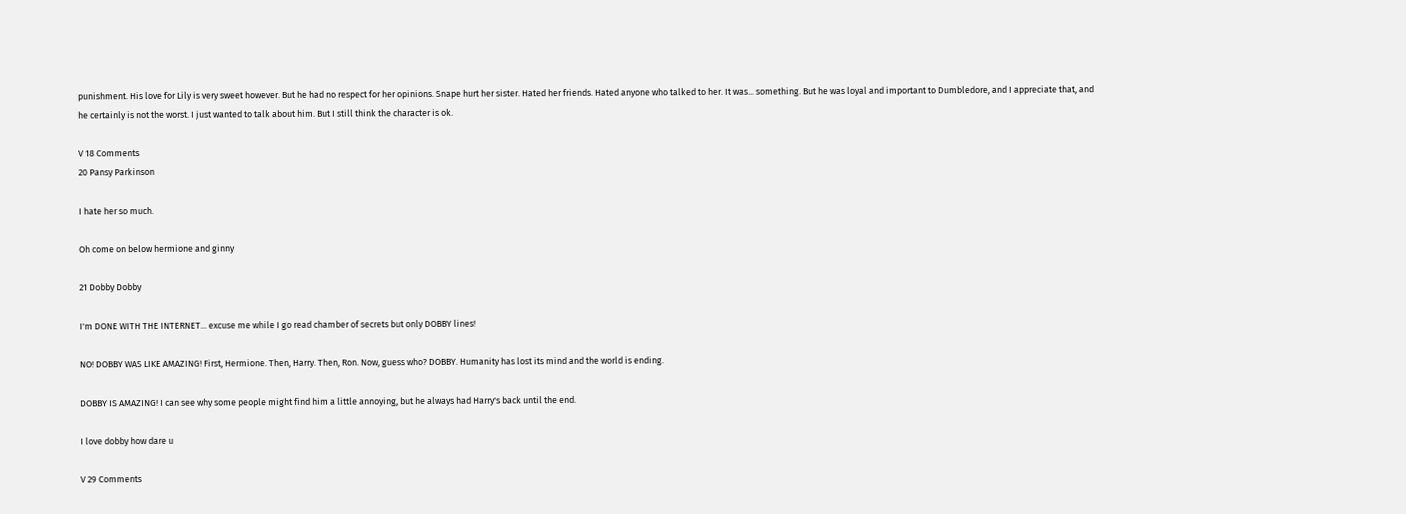punishment. His love for Lily is very sweet however. But he had no respect for her opinions. Snape hurt her sister. Hated her friends. Hated anyone who talked to her. It was... something. But he was loyal and important to Dumbledore, and I appreciate that, and he certainly is not the worst. I just wanted to talk about him. But I still think the character is ok.

V 18 Comments
20 Pansy Parkinson

I hate her so much.

Oh come on below hermione and ginny

21 Dobby Dobby

I'm DONE WITH THE INTERNET... excuse me while I go read chamber of secrets but only DOBBY lines!

NO! DOBBY WAS LIKE AMAZING! First, Hermione. Then, Harry. Then, Ron. Now, guess who? DOBBY. Humanity has lost its mind and the world is ending.

DOBBY IS AMAZING! I can see why some people might find him a little annoying, but he always had Harry's back until the end.

I love dobby how dare u

V 29 Comments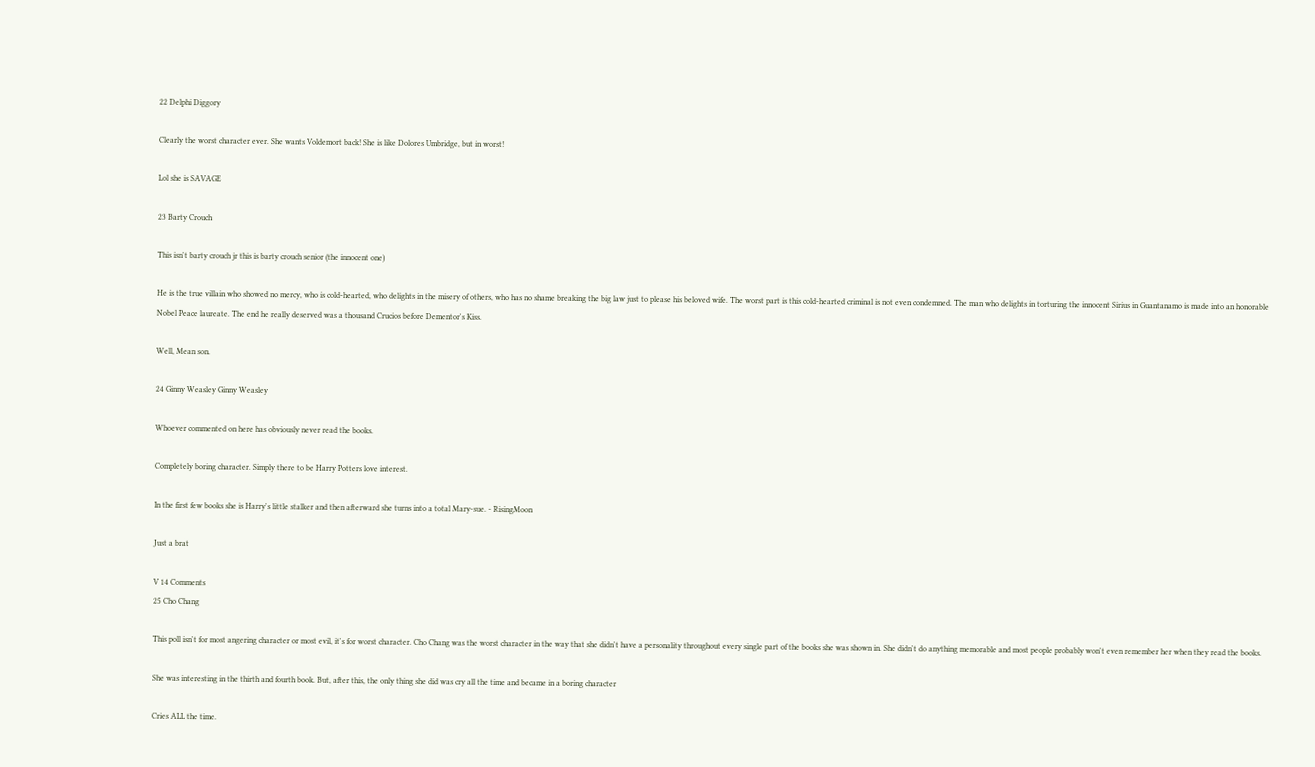22 Delphi Diggory

Clearly the worst character ever. She wants Voldemort back! She is like Dolores Umbridge, but in worst!

Lol she is SAVAGE

23 Barty Crouch

This isn't barty crouch jr this is barty crouch senior (the innocent one)

He is the true villain who showed no mercy, who is cold-hearted, who delights in the misery of others, who has no shame breaking the big law just to please his beloved wife. The worst part is this cold-hearted criminal is not even condemned. The man who delights in torturing the innocent Sirius in Guantanamo is made into an honorable Nobel Peace laureate. The end he really deserved was a thousand Crucios before Dementor's Kiss.

Well, Mean son.

24 Ginny Weasley Ginny Weasley

Whoever commented on here has obviously never read the books.

Completely boring character. Simply there to be Harry Potters love interest.

In the first few books she is Harry's little stalker and then afterward she turns into a total Mary-sue. - RisingMoon

Just a brat

V 14 Comments
25 Cho Chang

This poll isn't for most angering character or most evil, it's for worst character. Cho Chang was the worst character in the way that she didn't have a personality throughout every single part of the books she was shown in. She didn't do anything memorable and most people probably won't even remember her when they read the books.

She was interesting in the thirth and fourth book. But, after this, the only thing she did was cry all the time and became in a boring character

Cries ALL the time.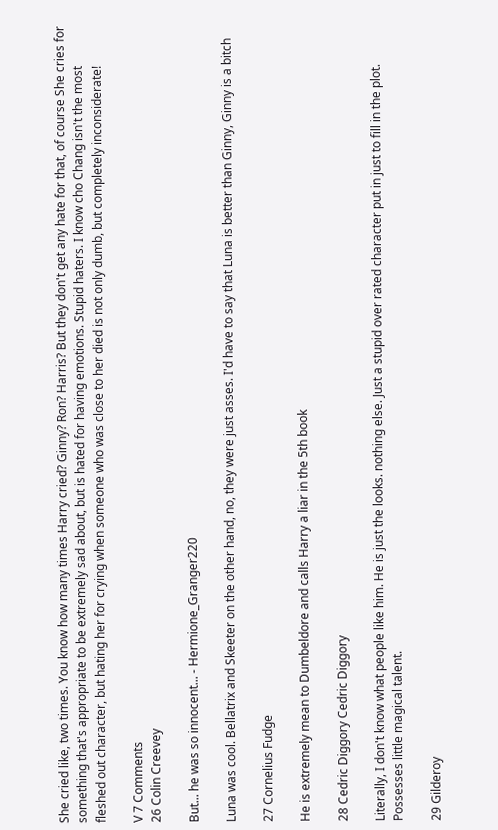She cried like, two times. You know how many times Harry cried? Ginny? Ron? Harris? But they don't get any hate for that, of course She cries for something that's appropriate to be extremely sad about, but is hated for having emotions. Stupid haters. I know cho Chang isn't the most fleshed out character, but hating her for crying when someone who was close to her died is not only dumb, but completely inconsiderate!

V 7 Comments
26 Colin Creevey

But... he was so innocent... - Hermione_Granger220

Luna was cool. Bellatrix and Skeeter on the other hand, no, they were just asses. I'd have to say that Luna is better than Ginny, Ginny is a bitch

27 Cornelius Fudge

He is extremely mean to Dumbeldore and calls Harry a liar in the 5th book

28 Cedric Diggory Cedric Diggory

Literally, I don't know what people like him. He is just the looks. nothing else. Just a stupid over rated character put in just to fill in the plot. Possesses little magical talent.

29 Gilderoy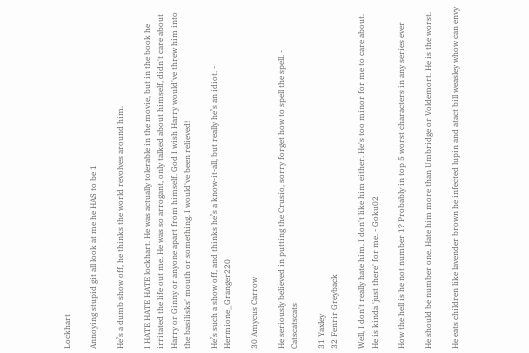Lockhart

Annoying stupid git all look at me he HAS to be 1

He’s a dumb show off, he thinks the world revolves around him.

I HATE HATE HATE lockhart. He was actually tolerable in the movie, but in the book he irritated the life out me. He was so arrogant, only talked about himself, didn't care about Harry or Ginny or anyone apart from himself. God I wish Harry would've threw him into the basilisks' mouth or something. I would've been relieved!

He’s such a show off, and thinks he’s a know-it-all, but really he’s an idiot. - Hermione_Granger220

30 Amycus Carrow

He seriously believed in putting the Crusio, sorry forget how to spell the spell. - Catscatscats

31 Yaxley
32 Fenrir Greyback

Well, I don't really hate him. I don't like him either. He's too minor for me to care about. He is kinda 'just there' for me. - Goku02

How the hell is he not number 1? Probably in top 5 worst characters in any series ever

He should be number one. Hate him more than Umbridge or Voldemort. He is the worst.

He eats children like lavender brown he infected lupin and atact bill weasley whow can envy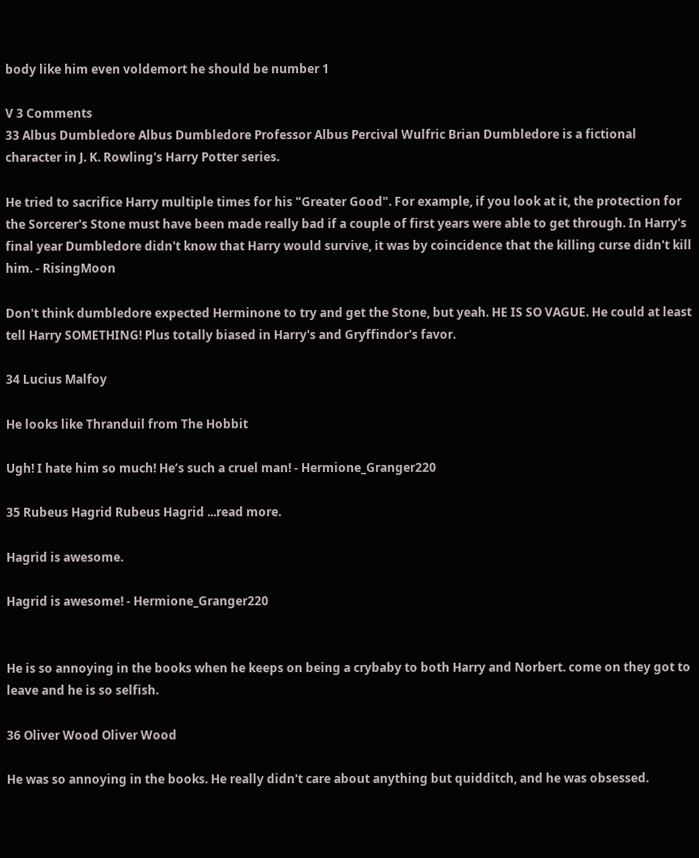body like him even voldemort he should be number 1

V 3 Comments
33 Albus Dumbledore Albus Dumbledore Professor Albus Percival Wulfric Brian Dumbledore is a fictional character in J. K. Rowling's Harry Potter series.

He tried to sacrifice Harry multiple times for his "Greater Good". For example, if you look at it, the protection for the Sorcerer's Stone must have been made really bad if a couple of first years were able to get through. In Harry's final year Dumbledore didn't know that Harry would survive, it was by coincidence that the killing curse didn't kill him. - RisingMoon

Don't think dumbledore expected Herminone to try and get the Stone, but yeah. HE IS SO VAGUE. He could at least tell Harry SOMETHING! Plus totally biased in Harry's and Gryffindor's favor.

34 Lucius Malfoy

He looks like Thranduil from The Hobbit

Ugh! I hate him so much! He’s such a cruel man! - Hermione_Granger220

35 Rubeus Hagrid Rubeus Hagrid ...read more.

Hagrid is awesome.

Hagrid is awesome! - Hermione_Granger220


He is so annoying in the books when he keeps on being a crybaby to both Harry and Norbert. come on they got to leave and he is so selfish.

36 Oliver Wood Oliver Wood

He was so annoying in the books. He really didn't care about anything but quidditch, and he was obsessed.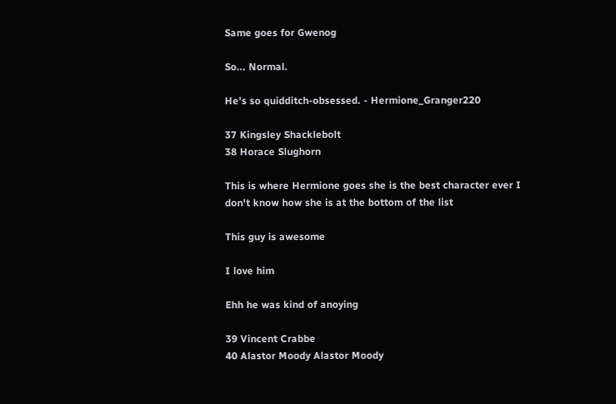Same goes for Gwenog

So... Normal.

He’s so quidditch-obsessed. - Hermione_Granger220

37 Kingsley Shacklebolt
38 Horace Slughorn

This is where Hermione goes she is the best character ever I don't know how she is at the bottom of the list

This guy is awesome

I love him

Ehh he was kind of anoying

39 Vincent Crabbe
40 Alastor Moody Alastor Moody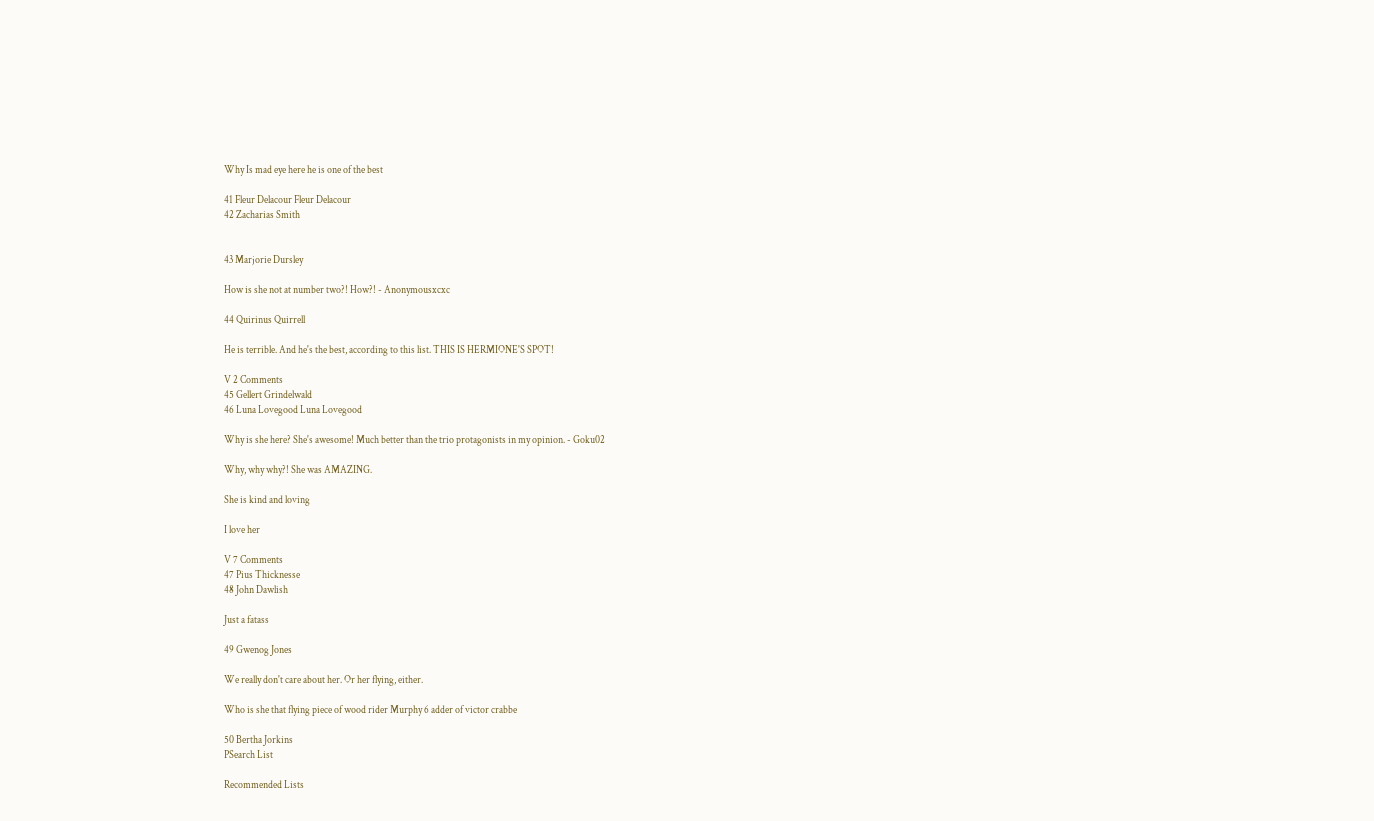Why Is mad eye here he is one of the best

41 Fleur Delacour Fleur Delacour
42 Zacharias Smith


43 Marjorie Dursley

How is she not at number two?! How?! - Anonymousxcxc

44 Quirinus Quirrell

He is terrible. And he's the best, according to this list. THIS IS HERMIONE'S SPOT!

V 2 Comments
45 Gellert Grindelwald
46 Luna Lovegood Luna Lovegood

Why is she here? She's awesome! Much better than the trio protagonists in my opinion. - Goku02

Why, why why?! She was AMAZING.

She is kind and loving

I love her

V 7 Comments
47 Pius Thicknesse
48 John Dawlish

Just a fatass

49 Gwenog Jones

We really don't care about her. Or her flying, either.

Who is she that flying piece of wood rider Murphy 6 adder of victor crabbe

50 Bertha Jorkins
PSearch List

Recommended Lists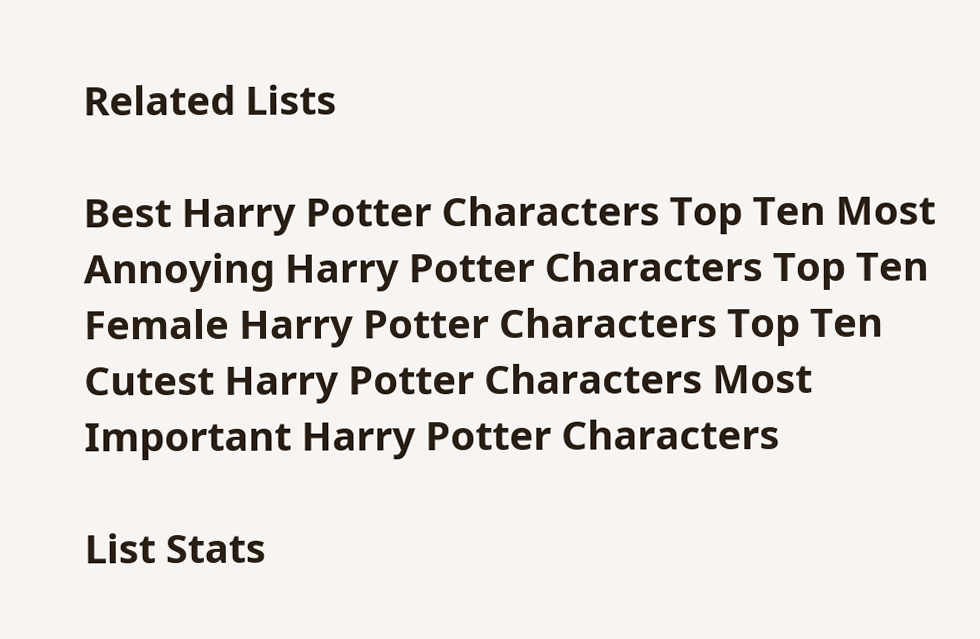Related Lists

Best Harry Potter Characters Top Ten Most Annoying Harry Potter Characters Top Ten Female Harry Potter Characters Top Ten Cutest Harry Potter Characters Most Important Harry Potter Characters

List Stats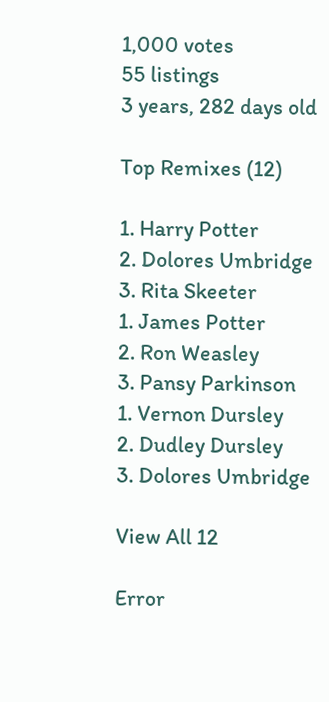1,000 votes
55 listings
3 years, 282 days old

Top Remixes (12)

1. Harry Potter
2. Dolores Umbridge
3. Rita Skeeter
1. James Potter
2. Ron Weasley
3. Pansy Parkinson
1. Vernon Dursley
2. Dudley Dursley
3. Dolores Umbridge

View All 12

Error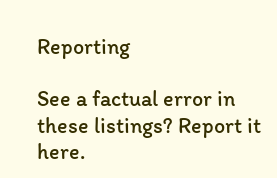Reporting

See a factual error in these listings? Report it here.